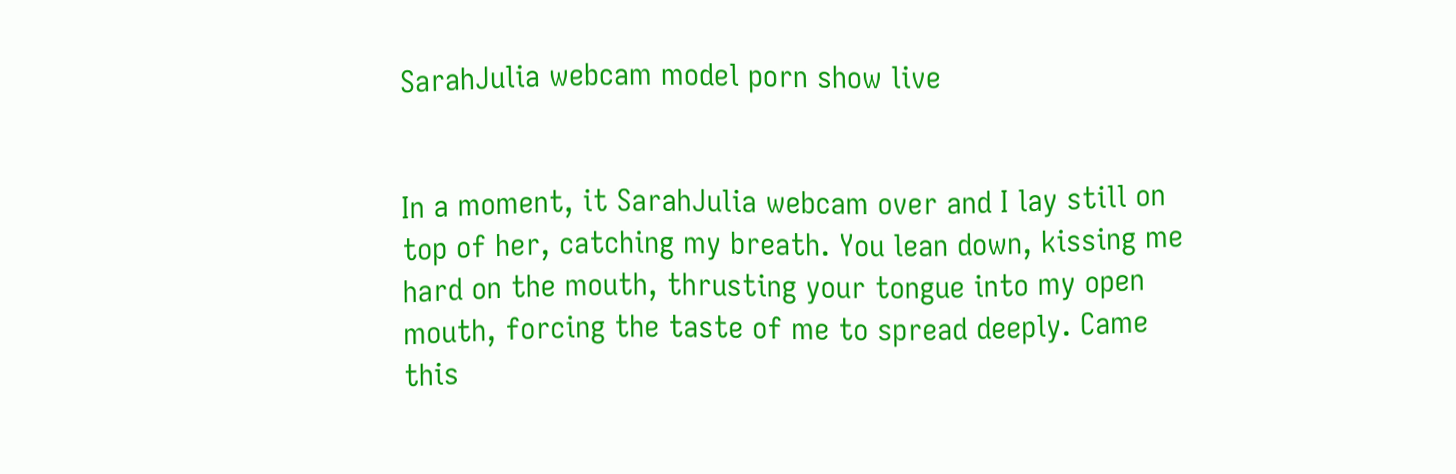SarahJulia webcam model porn show live


In a moment, it SarahJulia webcam over and I lay still on top of her, catching my breath. You lean down, kissing me hard on the mouth, thrusting your tongue into my open mouth, forcing the taste of me to spread deeply. Came this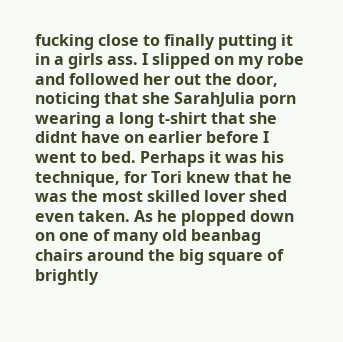fucking close to finally putting it in a girls ass. I slipped on my robe and followed her out the door, noticing that she SarahJulia porn wearing a long t-shirt that she didnt have on earlier before I went to bed. Perhaps it was his technique, for Tori knew that he was the most skilled lover shed even taken. As he plopped down on one of many old beanbag chairs around the big square of brightly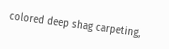colored deep shag carpeting,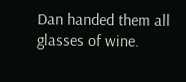Dan handed them all glasses of wine.